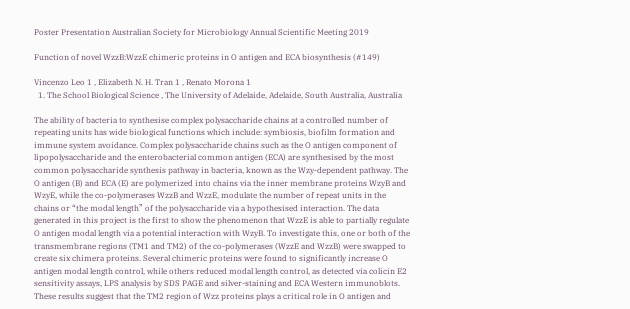Poster Presentation Australian Society for Microbiology Annual Scientific Meeting 2019

Function of novel WzzB:WzzE chimeric proteins in O antigen and ECA biosynthesis (#149)

Vincenzo Leo 1 , Elizabeth N. H. Tran 1 , Renato Morona 1
  1. The School Biological Science , The University of Adelaide, Adelaide, South Australia, Australia

The ability of bacteria to synthesise complex polysaccharide chains at a controlled number of repeating units has wide biological functions which include: symbiosis, biofilm formation and immune system avoidance. Complex polysaccharide chains such as the O antigen component of lipopolysaccharide and the enterobacterial common antigen (ECA) are synthesised by the most common polysaccharide synthesis pathway in bacteria, known as the Wzy-dependent pathway. The O antigen (B) and ECA (E) are polymerized into chains via the inner membrane proteins WzyB and WzyE, while the co-polymerases WzzB and WzzE, modulate the number of repeat units in the chains or “the modal length” of the polysaccharide via a hypothesised interaction. The data generated in this project is the first to show the phenomenon that WzzE is able to partially regulate O antigen modal length via a potential interaction with WzyB. To investigate this, one or both of the transmembrane regions (TM1 and TM2) of the co-polymerases (WzzE and WzzB) were swapped to create six chimera proteins. Several chimeric proteins were found to significantly increase O antigen modal length control, while others reduced modal length control, as detected via colicin E2 sensitivity assays, LPS analysis by SDS PAGE and silver-staining and ECA Western immunoblots. These results suggest that the TM2 region of Wzz proteins plays a critical role in O antigen and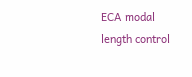ECA modal length control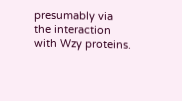presumably via the interaction with Wzy proteins.